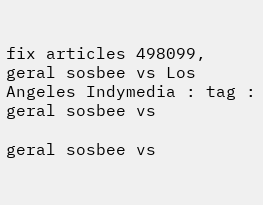fix articles 498099, geral sosbee vs Los Angeles Indymedia : tag : geral sosbee vs

geral sosbee vs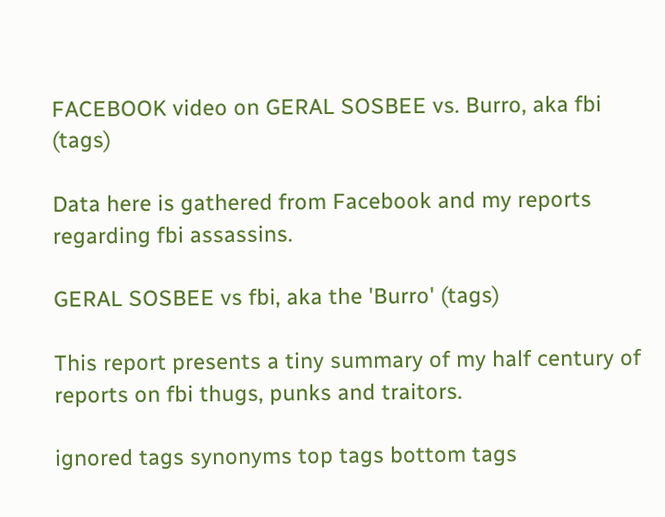FACEBOOK video on GERAL SOSBEE vs. Burro, aka fbi (tags)

Data here is gathered from Facebook and my reports regarding fbi assassins.

GERAL SOSBEE vs fbi, aka the 'Burro' (tags)

This report presents a tiny summary of my half century of reports on fbi thugs, punks and traitors.

ignored tags synonyms top tags bottom tags